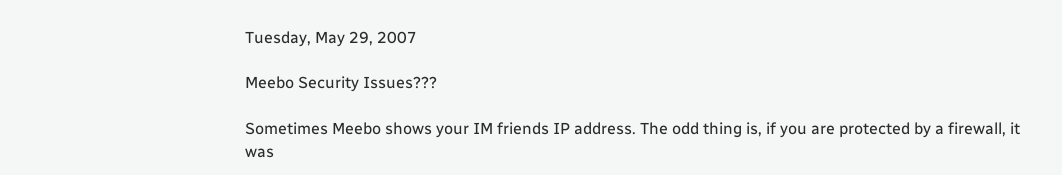Tuesday, May 29, 2007

Meebo Security Issues???

Sometimes Meebo shows your IM friends IP address. The odd thing is, if you are protected by a firewall, it was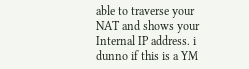able to traverse your NAT and shows your Internal IP address. i dunno if this is a YM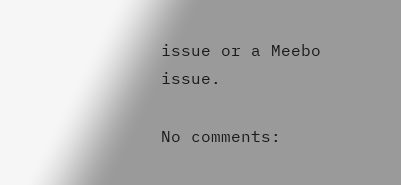issue or a Meebo issue.

No comments: